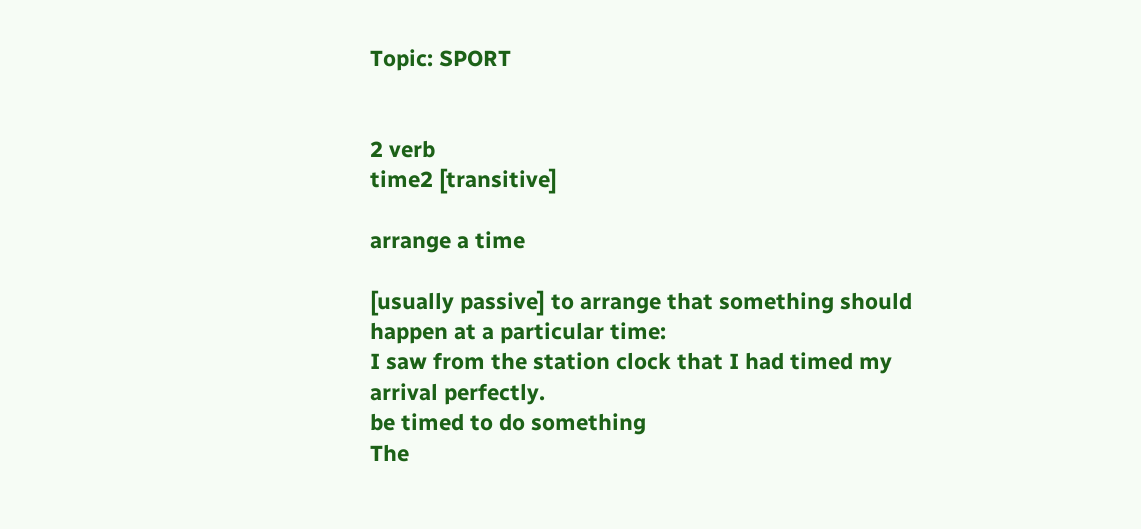Topic: SPORT


2 verb
time2 [transitive]

arrange a time

[usually passive] to arrange that something should happen at a particular time:
I saw from the station clock that I had timed my arrival perfectly.
be timed to do something
The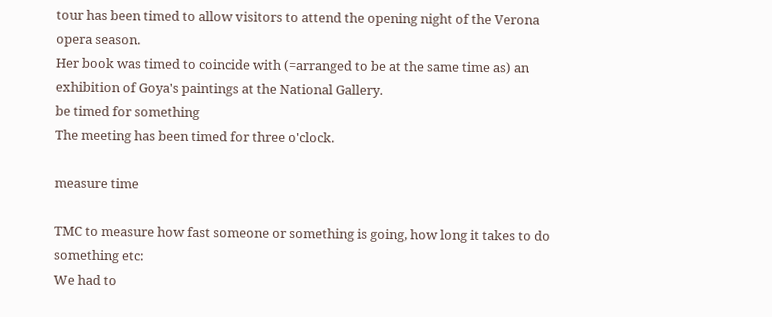tour has been timed to allow visitors to attend the opening night of the Verona opera season.
Her book was timed to coincide with (=arranged to be at the same time as) an exhibition of Goya's paintings at the National Gallery.
be timed for something
The meeting has been timed for three o'clock.

measure time

TMC to measure how fast someone or something is going, how long it takes to do something etc:
We had to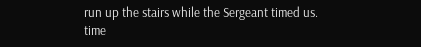run up the stairs while the Sergeant timed us.
time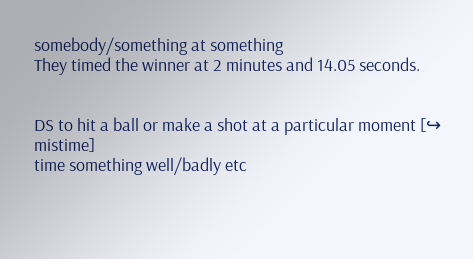somebody/something at something
They timed the winner at 2 minutes and 14.05 seconds.


DS to hit a ball or make a shot at a particular moment [↪ mistime]
time something well/badly etc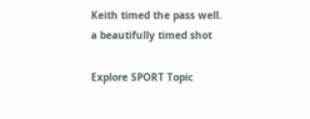Keith timed the pass well.
a beautifully timed shot

Explore SPORT Topic